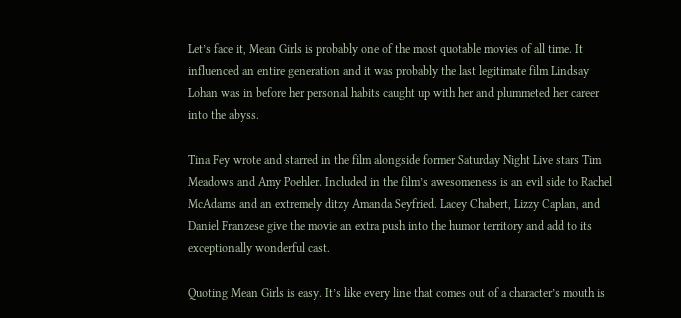Let’s face it, Mean Girls is probably one of the most quotable movies of all time. It influenced an entire generation and it was probably the last legitimate film Lindsay Lohan was in before her personal habits caught up with her and plummeted her career into the abyss.

Tina Fey wrote and starred in the film alongside former Saturday Night Live stars Tim Meadows and Amy Poehler. Included in the film’s awesomeness is an evil side to Rachel McAdams and an extremely ditzy Amanda Seyfried. Lacey Chabert, Lizzy Caplan, and Daniel Franzese give the movie an extra push into the humor territory and add to its exceptionally wonderful cast.

Quoting Mean Girls is easy. It’s like every line that comes out of a character’s mouth is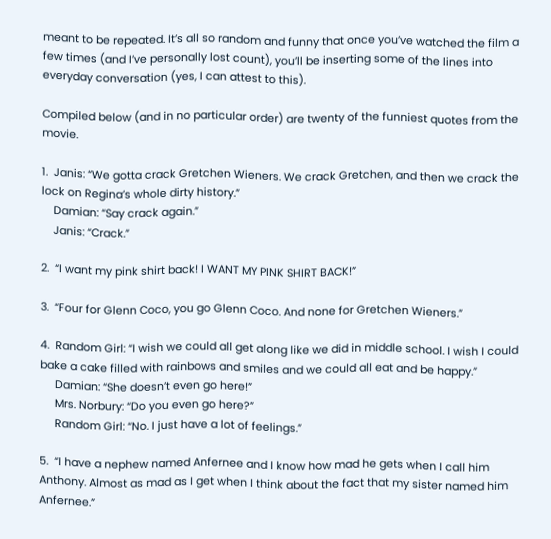meant to be repeated. It’s all so random and funny that once you’ve watched the film a few times (and I’ve personally lost count), you’ll be inserting some of the lines into everyday conversation (yes, I can attest to this).

Compiled below (and in no particular order) are twenty of the funniest quotes from the movie.

1.  Janis: “We gotta crack Gretchen Wieners. We crack Gretchen, and then we crack the lock on Regina’s whole dirty history.”
    Damian: “Say crack again.”
    Janis: “Crack.”

2.  “I want my pink shirt back! I WANT MY PINK SHIRT BACK!”

3.  “Four for Glenn Coco, you go Glenn Coco. And none for Gretchen Wieners.”

4.  Random Girl: “I wish we could all get along like we did in middle school. I wish I could bake a cake filled with rainbows and smiles and we could all eat and be happy.”
     Damian: “She doesn’t even go here!”
     Mrs. Norbury: “Do you even go here?”
     Random Girl: “No. I just have a lot of feelings.”

5.  “I have a nephew named Anfernee and I know how mad he gets when I call him Anthony. Almost as mad as I get when I think about the fact that my sister named him Anfernee.”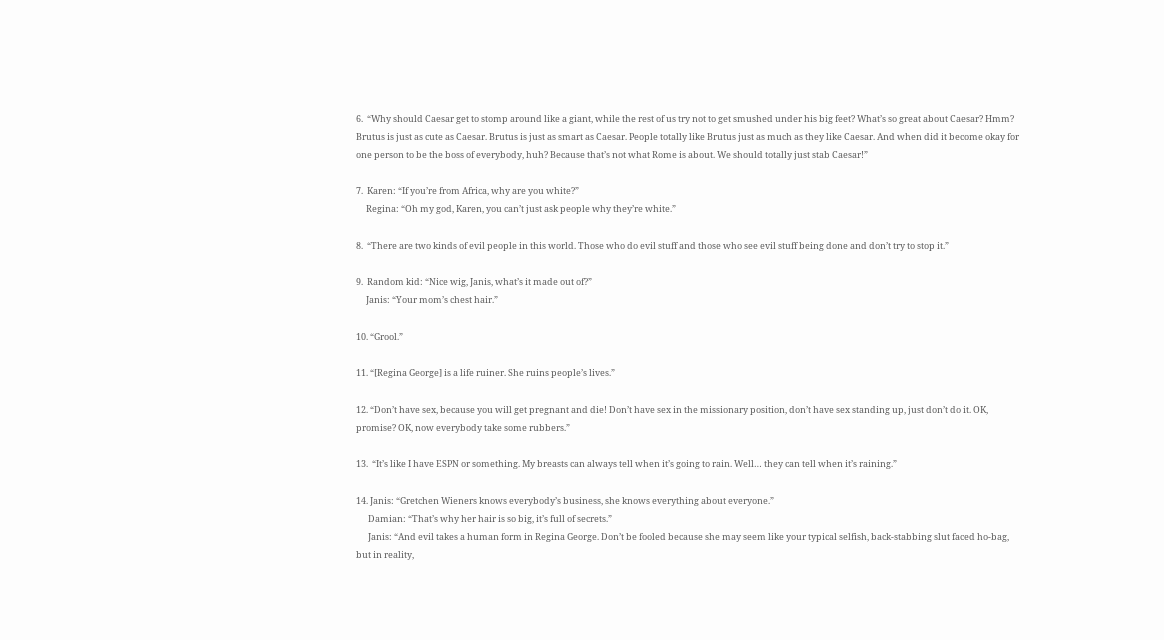6.  “Why should Caesar get to stomp around like a giant, while the rest of us try not to get smushed under his big feet? What’s so great about Caesar? Hmm? Brutus is just as cute as Caesar. Brutus is just as smart as Caesar. People totally like Brutus just as much as they like Caesar. And when did it become okay for one person to be the boss of everybody, huh? Because that’s not what Rome is about. We should totally just stab Caesar!”

7.  Karen: “If you’re from Africa, why are you white?”
     Regina: “Oh my god, Karen, you can’t just ask people why they’re white.”

8.  “There are two kinds of evil people in this world. Those who do evil stuff and those who see evil stuff being done and don’t try to stop it.”

9.  Random kid: “Nice wig, Janis, what’s it made out of?”
     Janis: “Your mom’s chest hair.”

10. “Grool.”

11. “[Regina George] is a life ruiner. She ruins people’s lives.”

12. “Don’t have sex, because you will get pregnant and die! Don’t have sex in the missionary position, don’t have sex standing up, just don’t do it. OK, promise? OK, now everybody take some rubbers.”

13.  “It’s like I have ESPN or something. My breasts can always tell when it’s going to rain. Well… they can tell when it’s raining.”

14. Janis: “Gretchen Wieners knows everybody’s business, she knows everything about everyone.”
      Damian: “That’s why her hair is so big, it’s full of secrets.”
      Janis: “And evil takes a human form in Regina George. Don’t be fooled because she may seem like your typical selfish, back-stabbing slut faced ho-bag, but in reality,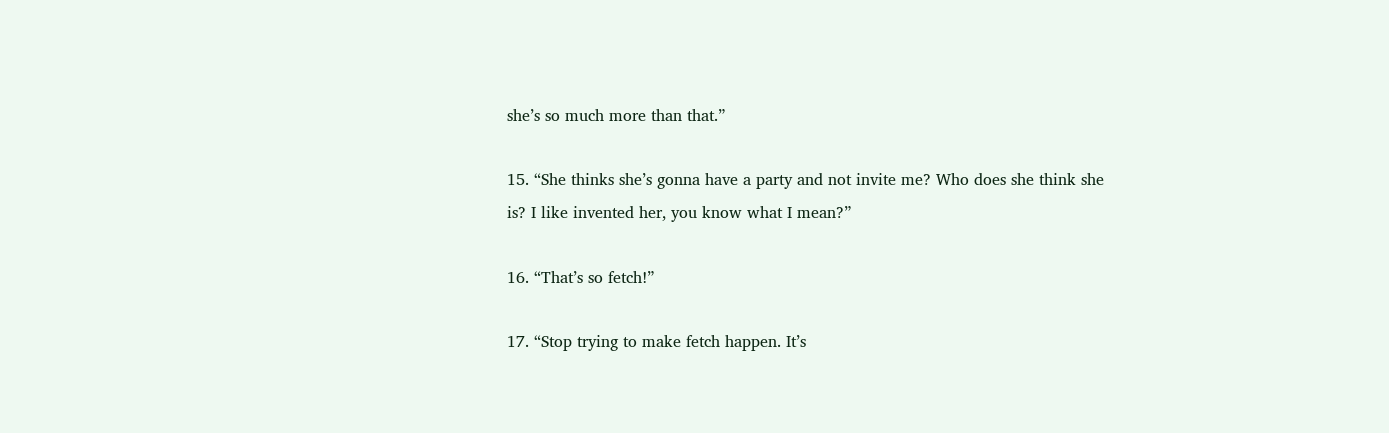she’s so much more than that.”

15. “She thinks she’s gonna have a party and not invite me? Who does she think she is? I like invented her, you know what I mean?”

16. “That’s so fetch!”

17. “Stop trying to make fetch happen. It’s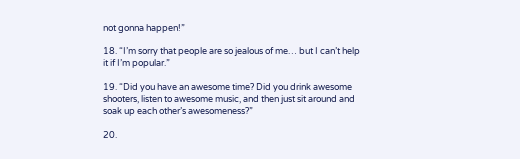not gonna happen!”

18. “I’m sorry that people are so jealous of me… but I can’t help it if I’m popular.”

19. “Did you have an awesome time? Did you drink awesome shooters, listen to awesome music, and then just sit around and soak up each other’s awesomeness?”

20.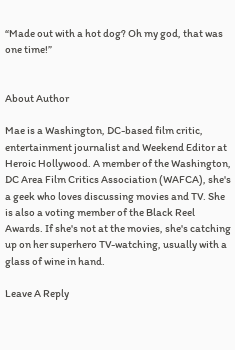“Made out with a hot dog? Oh my god, that was one time!”


About Author

Mae is a Washington, DC-based film critic, entertainment journalist and Weekend Editor at Heroic Hollywood. A member of the Washington, DC Area Film Critics Association (WAFCA), she's a geek who loves discussing movies and TV. She is also a voting member of the Black Reel Awards. If she's not at the movies, she's catching up on her superhero TV-watching, usually with a glass of wine in hand.

Leave A Reply